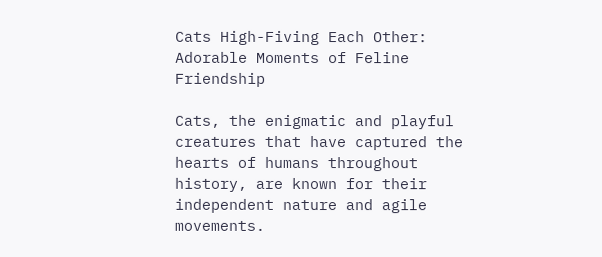Cats High-Fiving Each Other: Adorable Moments of Feline Friendship

Cats, the enigmatic and playful creatures that have captured the hearts of humans throughout history, are known for their independent nature and agile movements.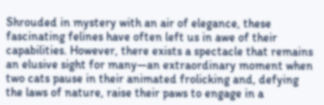Shrouded in mystery with an air of elegance, these fascinating felines have often left us in awe of their capabilities. However, there exists a spectacle that remains an elusive sight for many—an extraordinary moment when two cats pause in their animated frolicking and, defying the laws of nature, raise their paws to engage in a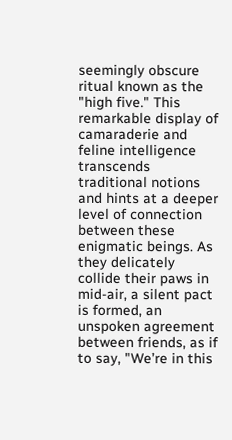seemingly obscure ritual known as the "high five." This remarkable display of camaraderie and feline intelligence transcends traditional notions and hints at a deeper level of connection between these enigmatic beings. As they delicately collide their paws in mid-air, a silent pact is formed, an unspoken agreement between friends, as if to say, "We’re in this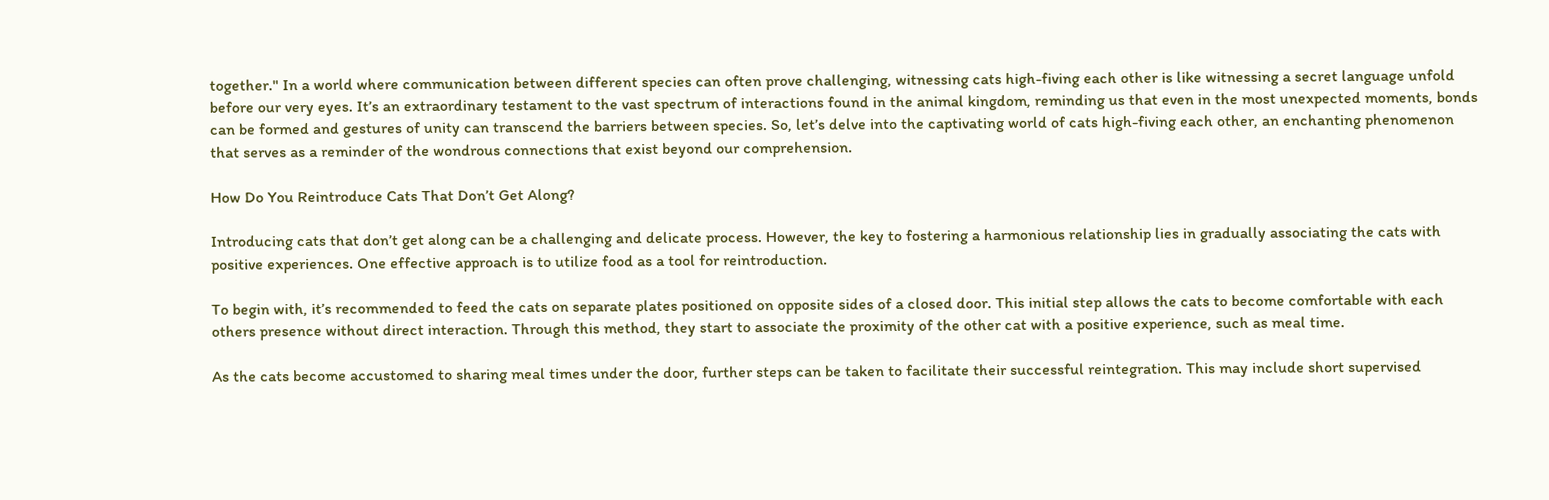together." In a world where communication between different species can often prove challenging, witnessing cats high-fiving each other is like witnessing a secret language unfold before our very eyes. It’s an extraordinary testament to the vast spectrum of interactions found in the animal kingdom, reminding us that even in the most unexpected moments, bonds can be formed and gestures of unity can transcend the barriers between species. So, let’s delve into the captivating world of cats high-fiving each other, an enchanting phenomenon that serves as a reminder of the wondrous connections that exist beyond our comprehension.

How Do You Reintroduce Cats That Don’t Get Along?

Introducing cats that don’t get along can be a challenging and delicate process. However, the key to fostering a harmonious relationship lies in gradually associating the cats with positive experiences. One effective approach is to utilize food as a tool for reintroduction.

To begin with, it’s recommended to feed the cats on separate plates positioned on opposite sides of a closed door. This initial step allows the cats to become comfortable with each others presence without direct interaction. Through this method, they start to associate the proximity of the other cat with a positive experience, such as meal time.

As the cats become accustomed to sharing meal times under the door, further steps can be taken to facilitate their successful reintegration. This may include short supervised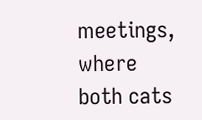meetings, where both cats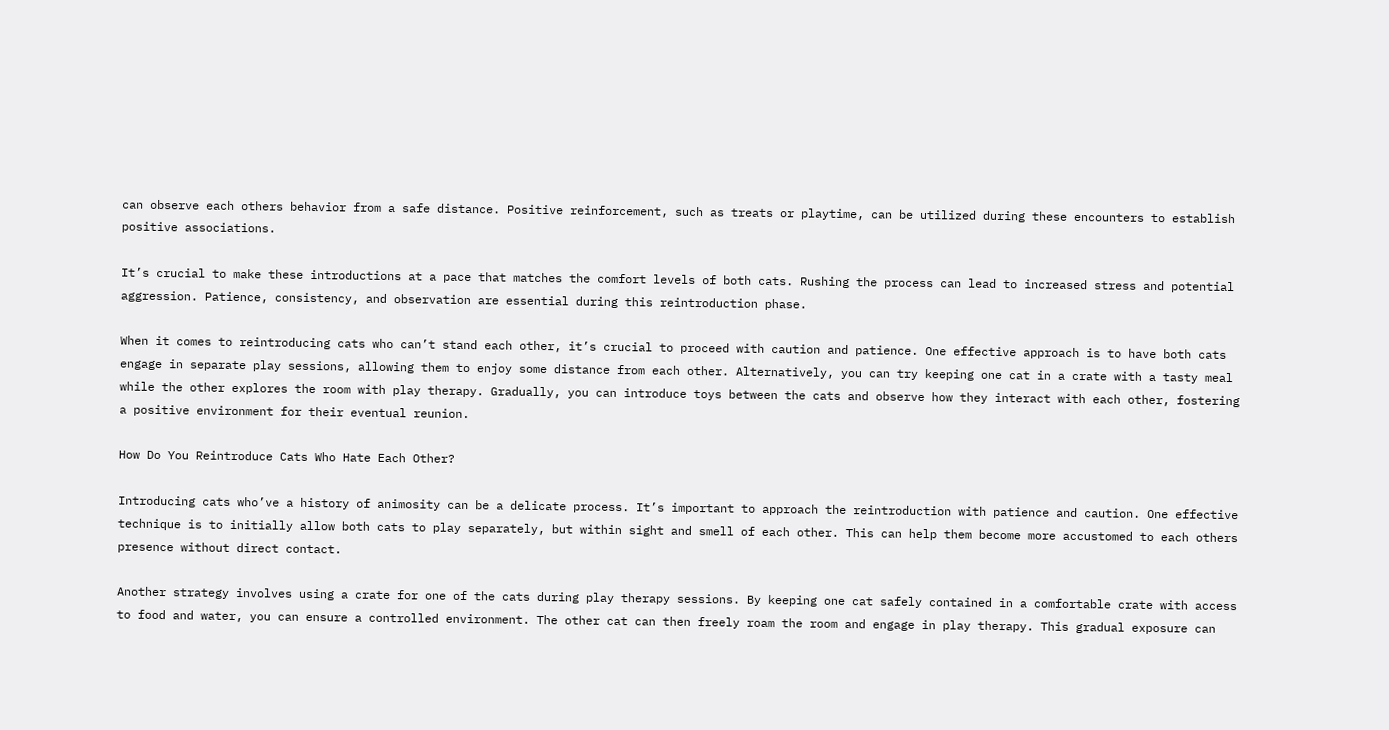can observe each others behavior from a safe distance. Positive reinforcement, such as treats or playtime, can be utilized during these encounters to establish positive associations.

It’s crucial to make these introductions at a pace that matches the comfort levels of both cats. Rushing the process can lead to increased stress and potential aggression. Patience, consistency, and observation are essential during this reintroduction phase.

When it comes to reintroducing cats who can’t stand each other, it’s crucial to proceed with caution and patience. One effective approach is to have both cats engage in separate play sessions, allowing them to enjoy some distance from each other. Alternatively, you can try keeping one cat in a crate with a tasty meal while the other explores the room with play therapy. Gradually, you can introduce toys between the cats and observe how they interact with each other, fostering a positive environment for their eventual reunion.

How Do You Reintroduce Cats Who Hate Each Other?

Introducing cats who’ve a history of animosity can be a delicate process. It’s important to approach the reintroduction with patience and caution. One effective technique is to initially allow both cats to play separately, but within sight and smell of each other. This can help them become more accustomed to each others presence without direct contact.

Another strategy involves using a crate for one of the cats during play therapy sessions. By keeping one cat safely contained in a comfortable crate with access to food and water, you can ensure a controlled environment. The other cat can then freely roam the room and engage in play therapy. This gradual exposure can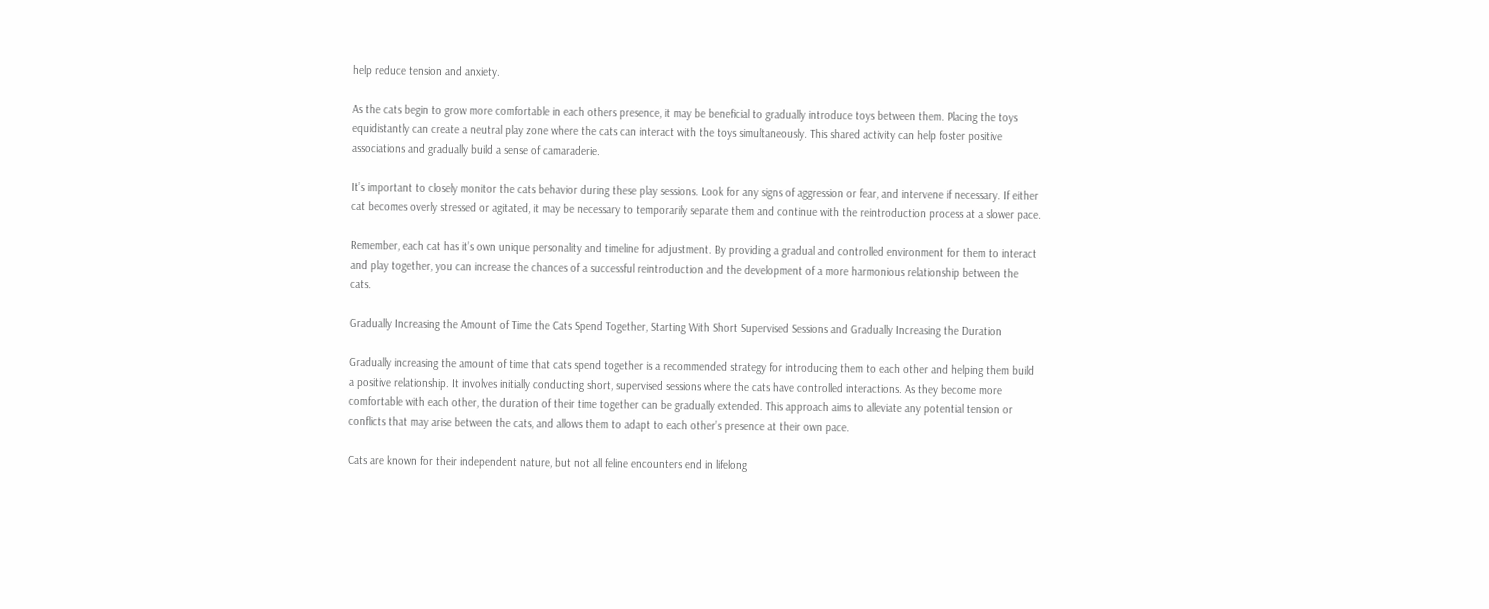help reduce tension and anxiety.

As the cats begin to grow more comfortable in each others presence, it may be beneficial to gradually introduce toys between them. Placing the toys equidistantly can create a neutral play zone where the cats can interact with the toys simultaneously. This shared activity can help foster positive associations and gradually build a sense of camaraderie.

It’s important to closely monitor the cats behavior during these play sessions. Look for any signs of aggression or fear, and intervene if necessary. If either cat becomes overly stressed or agitated, it may be necessary to temporarily separate them and continue with the reintroduction process at a slower pace.

Remember, each cat has it’s own unique personality and timeline for adjustment. By providing a gradual and controlled environment for them to interact and play together, you can increase the chances of a successful reintroduction and the development of a more harmonious relationship between the cats.

Gradually Increasing the Amount of Time the Cats Spend Together, Starting With Short Supervised Sessions and Gradually Increasing the Duration

Gradually increasing the amount of time that cats spend together is a recommended strategy for introducing them to each other and helping them build a positive relationship. It involves initially conducting short, supervised sessions where the cats have controlled interactions. As they become more comfortable with each other, the duration of their time together can be gradually extended. This approach aims to alleviate any potential tension or conflicts that may arise between the cats, and allows them to adapt to each other’s presence at their own pace.

Cats are known for their independent nature, but not all feline encounters end in lifelong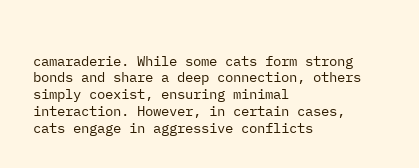camaraderie. While some cats form strong bonds and share a deep connection, others simply coexist, ensuring minimal interaction. However, in certain cases, cats engage in aggressive conflicts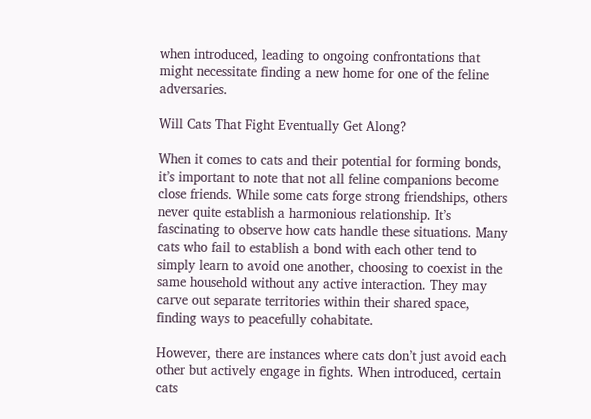when introduced, leading to ongoing confrontations that might necessitate finding a new home for one of the feline adversaries.

Will Cats That Fight Eventually Get Along?

When it comes to cats and their potential for forming bonds, it’s important to note that not all feline companions become close friends. While some cats forge strong friendships, others never quite establish a harmonious relationship. It’s fascinating to observe how cats handle these situations. Many cats who fail to establish a bond with each other tend to simply learn to avoid one another, choosing to coexist in the same household without any active interaction. They may carve out separate territories within their shared space, finding ways to peacefully cohabitate.

However, there are instances where cats don’t just avoid each other but actively engage in fights. When introduced, certain cats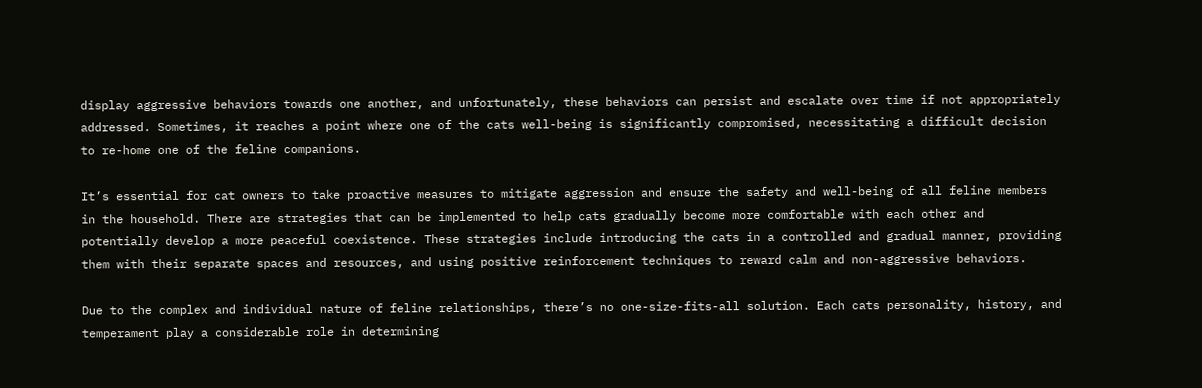display aggressive behaviors towards one another, and unfortunately, these behaviors can persist and escalate over time if not appropriately addressed. Sometimes, it reaches a point where one of the cats well-being is significantly compromised, necessitating a difficult decision to re-home one of the feline companions.

It’s essential for cat owners to take proactive measures to mitigate aggression and ensure the safety and well-being of all feline members in the household. There are strategies that can be implemented to help cats gradually become more comfortable with each other and potentially develop a more peaceful coexistence. These strategies include introducing the cats in a controlled and gradual manner, providing them with their separate spaces and resources, and using positive reinforcement techniques to reward calm and non-aggressive behaviors.

Due to the complex and individual nature of feline relationships, there’s no one-size-fits-all solution. Each cats personality, history, and temperament play a considerable role in determining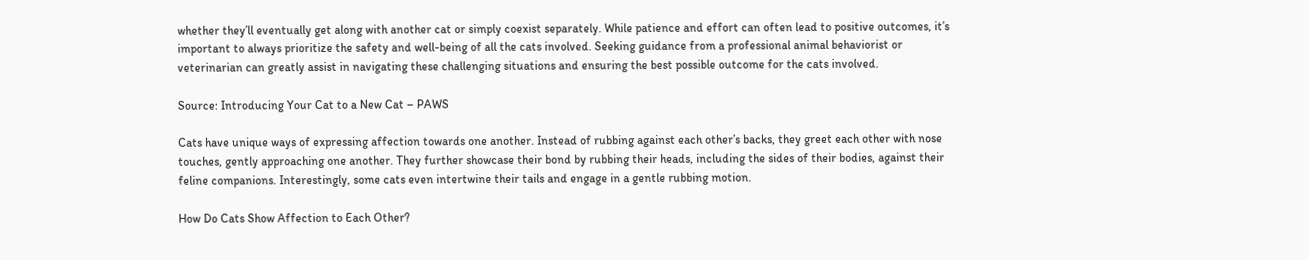whether they’ll eventually get along with another cat or simply coexist separately. While patience and effort can often lead to positive outcomes, it’s important to always prioritize the safety and well-being of all the cats involved. Seeking guidance from a professional animal behaviorist or veterinarian can greatly assist in navigating these challenging situations and ensuring the best possible outcome for the cats involved.

Source: Introducing Your Cat to a New Cat – PAWS

Cats have unique ways of expressing affection towards one another. Instead of rubbing against each other’s backs, they greet each other with nose touches, gently approaching one another. They further showcase their bond by rubbing their heads, including the sides of their bodies, against their feline companions. Interestingly, some cats even intertwine their tails and engage in a gentle rubbing motion.

How Do Cats Show Affection to Each Other?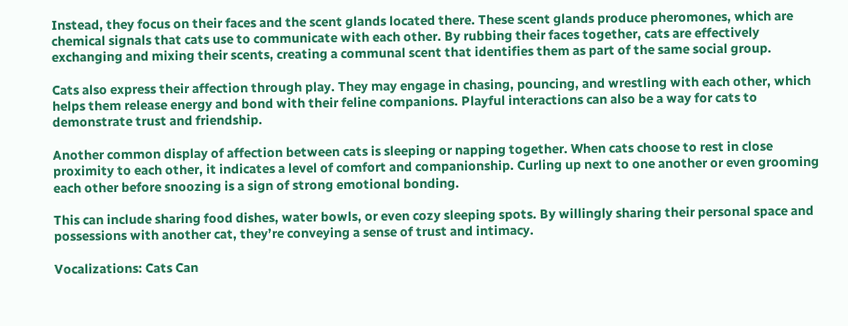Instead, they focus on their faces and the scent glands located there. These scent glands produce pheromones, which are chemical signals that cats use to communicate with each other. By rubbing their faces together, cats are effectively exchanging and mixing their scents, creating a communal scent that identifies them as part of the same social group.

Cats also express their affection through play. They may engage in chasing, pouncing, and wrestling with each other, which helps them release energy and bond with their feline companions. Playful interactions can also be a way for cats to demonstrate trust and friendship.

Another common display of affection between cats is sleeping or napping together. When cats choose to rest in close proximity to each other, it indicates a level of comfort and companionship. Curling up next to one another or even grooming each other before snoozing is a sign of strong emotional bonding.

This can include sharing food dishes, water bowls, or even cozy sleeping spots. By willingly sharing their personal space and possessions with another cat, they’re conveying a sense of trust and intimacy.

Vocalizations: Cats Can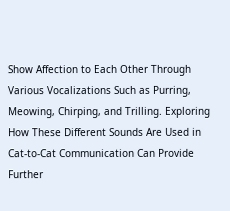Show Affection to Each Other Through Various Vocalizations Such as Purring, Meowing, Chirping, and Trilling. Exploring How These Different Sounds Are Used in Cat-to-Cat Communication Can Provide Further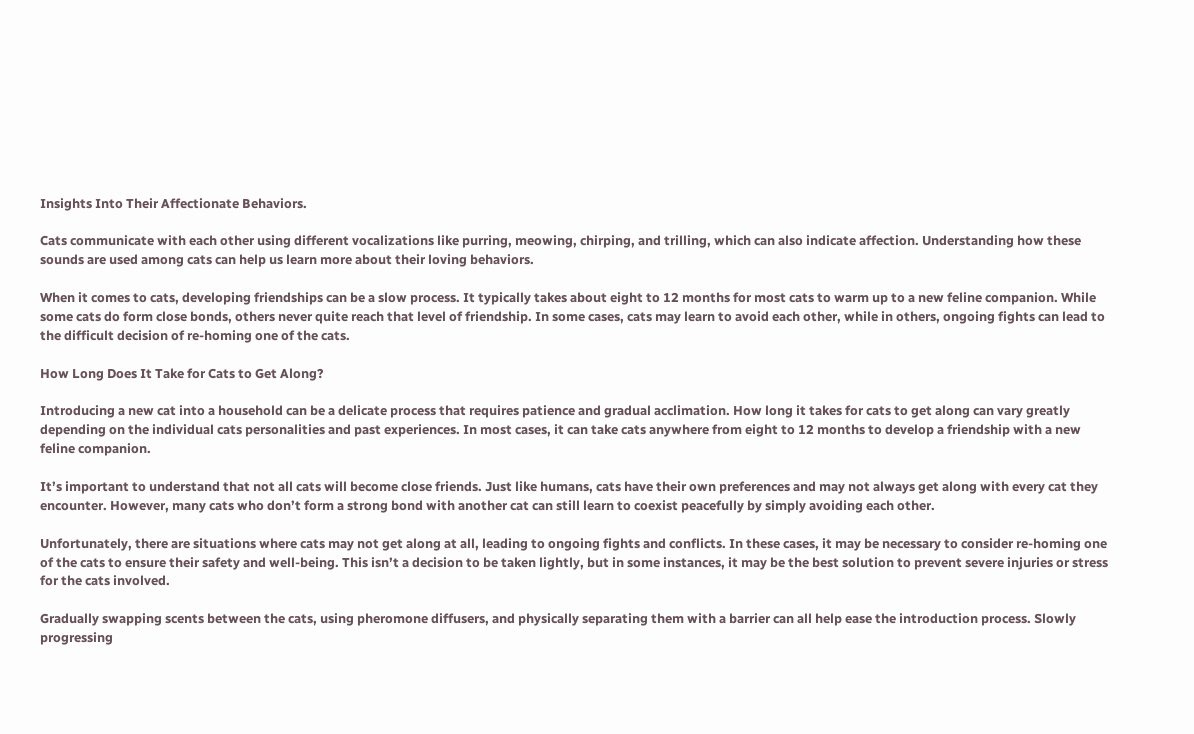Insights Into Their Affectionate Behaviors.

Cats communicate with each other using different vocalizations like purring, meowing, chirping, and trilling, which can also indicate affection. Understanding how these sounds are used among cats can help us learn more about their loving behaviors.

When it comes to cats, developing friendships can be a slow process. It typically takes about eight to 12 months for most cats to warm up to a new feline companion. While some cats do form close bonds, others never quite reach that level of friendship. In some cases, cats may learn to avoid each other, while in others, ongoing fights can lead to the difficult decision of re-homing one of the cats.

How Long Does It Take for Cats to Get Along?

Introducing a new cat into a household can be a delicate process that requires patience and gradual acclimation. How long it takes for cats to get along can vary greatly depending on the individual cats personalities and past experiences. In most cases, it can take cats anywhere from eight to 12 months to develop a friendship with a new feline companion.

It’s important to understand that not all cats will become close friends. Just like humans, cats have their own preferences and may not always get along with every cat they encounter. However, many cats who don’t form a strong bond with another cat can still learn to coexist peacefully by simply avoiding each other.

Unfortunately, there are situations where cats may not get along at all, leading to ongoing fights and conflicts. In these cases, it may be necessary to consider re-homing one of the cats to ensure their safety and well-being. This isn’t a decision to be taken lightly, but in some instances, it may be the best solution to prevent severe injuries or stress for the cats involved.

Gradually swapping scents between the cats, using pheromone diffusers, and physically separating them with a barrier can all help ease the introduction process. Slowly progressing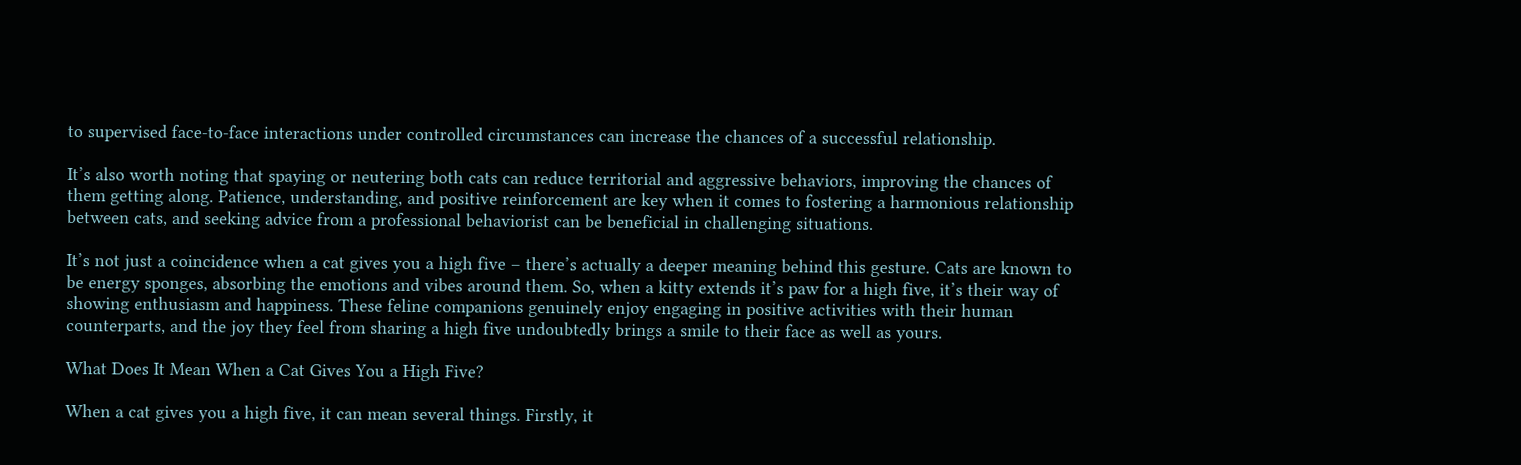to supervised face-to-face interactions under controlled circumstances can increase the chances of a successful relationship.

It’s also worth noting that spaying or neutering both cats can reduce territorial and aggressive behaviors, improving the chances of them getting along. Patience, understanding, and positive reinforcement are key when it comes to fostering a harmonious relationship between cats, and seeking advice from a professional behaviorist can be beneficial in challenging situations.

It’s not just a coincidence when a cat gives you a high five – there’s actually a deeper meaning behind this gesture. Cats are known to be energy sponges, absorbing the emotions and vibes around them. So, when a kitty extends it’s paw for a high five, it’s their way of showing enthusiasm and happiness. These feline companions genuinely enjoy engaging in positive activities with their human counterparts, and the joy they feel from sharing a high five undoubtedly brings a smile to their face as well as yours.

What Does It Mean When a Cat Gives You a High Five?

When a cat gives you a high five, it can mean several things. Firstly, it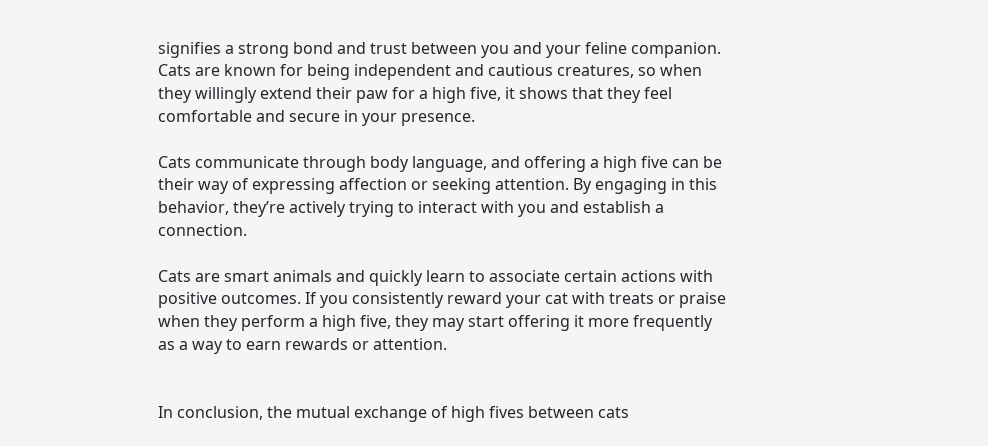signifies a strong bond and trust between you and your feline companion. Cats are known for being independent and cautious creatures, so when they willingly extend their paw for a high five, it shows that they feel comfortable and secure in your presence.

Cats communicate through body language, and offering a high five can be their way of expressing affection or seeking attention. By engaging in this behavior, they’re actively trying to interact with you and establish a connection.

Cats are smart animals and quickly learn to associate certain actions with positive outcomes. If you consistently reward your cat with treats or praise when they perform a high five, they may start offering it more frequently as a way to earn rewards or attention.


In conclusion, the mutual exchange of high fives between cats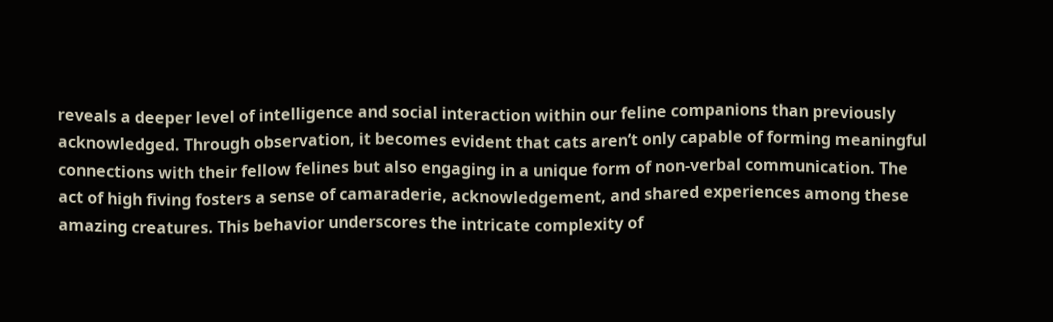reveals a deeper level of intelligence and social interaction within our feline companions than previously acknowledged. Through observation, it becomes evident that cats aren’t only capable of forming meaningful connections with their fellow felines but also engaging in a unique form of non-verbal communication. The act of high fiving fosters a sense of camaraderie, acknowledgement, and shared experiences among these amazing creatures. This behavior underscores the intricate complexity of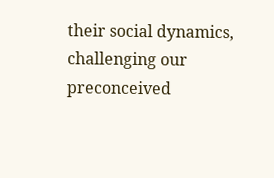their social dynamics, challenging our preconceived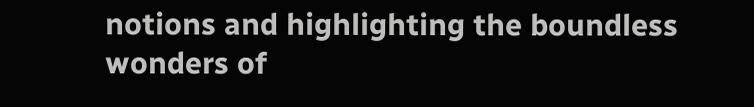notions and highlighting the boundless wonders of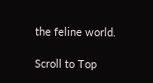the feline world.

Scroll to Top